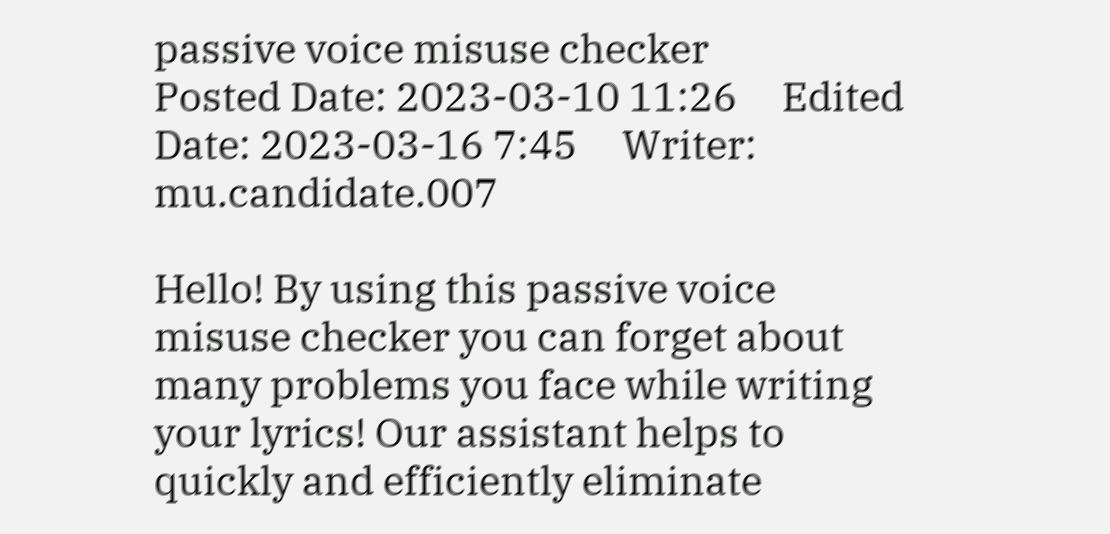passive voice misuse checker
Posted Date: 2023-03-10 11:26     Edited Date: 2023-03-16 7:45     Writer: mu.candidate.007

Hello! By using this passive voice misuse checker you can forget about many problems you face while writing your lyrics! Our assistant helps to quickly and efficiently eliminate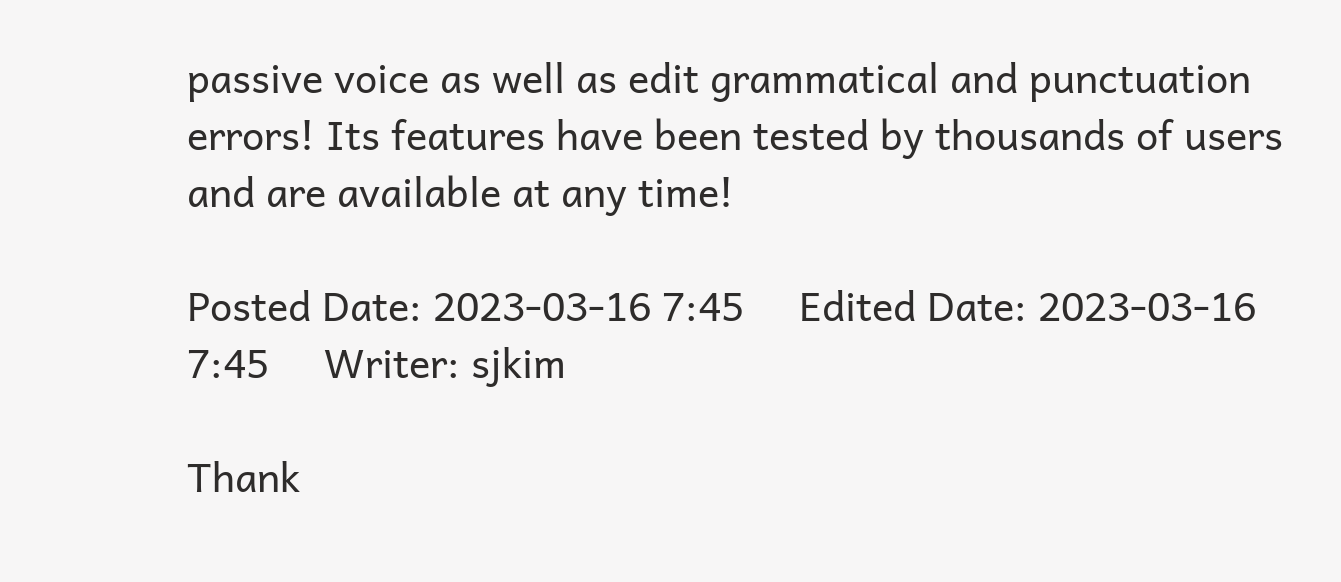passive voice as well as edit grammatical and punctuation errors! Its features have been tested by thousands of users and are available at any time!

Posted Date: 2023-03-16 7:45     Edited Date: 2023-03-16 7:45     Writer: sjkim

Thank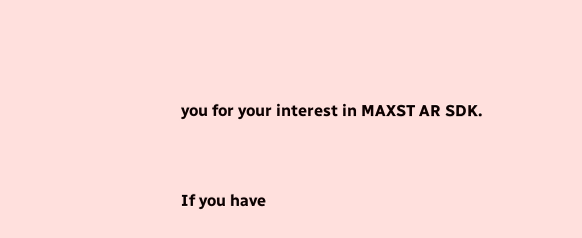you for your interest in MAXST AR SDK.


If you have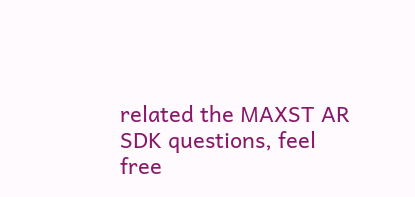related the MAXST AR SDK questions, feel free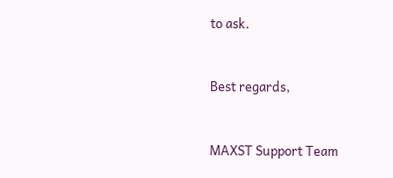to ask.


Best regards,


MAXST Support Team